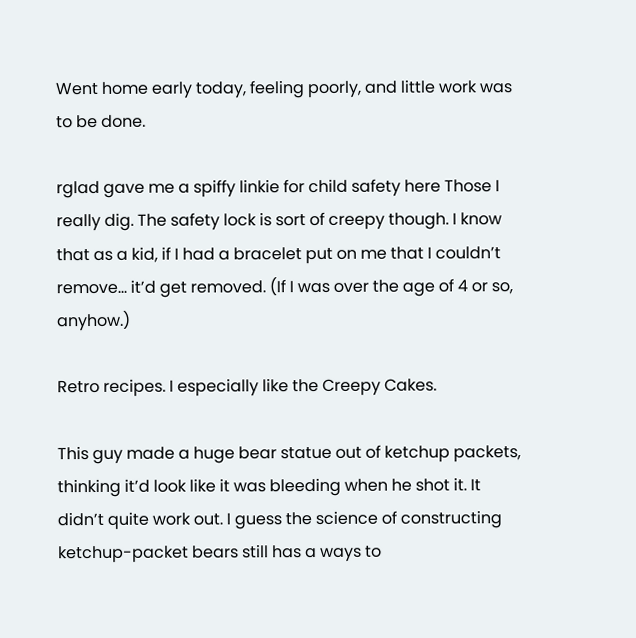Went home early today, feeling poorly, and little work was to be done.

rglad gave me a spiffy linkie for child safety here Those I really dig. The safety lock is sort of creepy though. I know that as a kid, if I had a bracelet put on me that I couldn’t remove… it’d get removed. (If I was over the age of 4 or so, anyhow.)

Retro recipes. I especially like the Creepy Cakes.

This guy made a huge bear statue out of ketchup packets, thinking it’d look like it was bleeding when he shot it. It didn’t quite work out. I guess the science of constructing ketchup-packet bears still has a ways to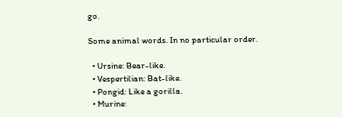go.

Some animal words. In no particular order.

  • Ursine: Bear-like.
  • Vespertilian: Bat-like.
  • Pongid: Like a gorilla.
  • Murine: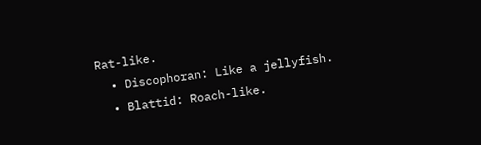Rat-like.
  • Discophoran: Like a jellyfish.
  • Blattid: Roach-like.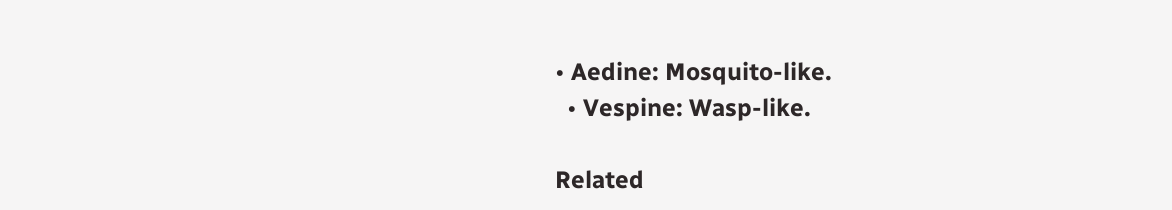• Aedine: Mosquito-like.
  • Vespine: Wasp-like.

Related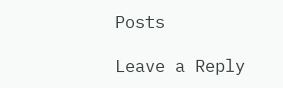Posts

Leave a Reply